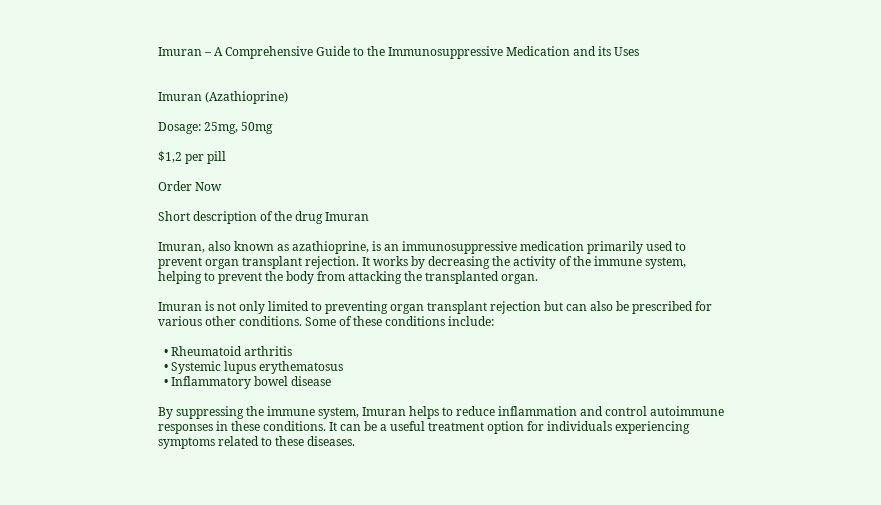Imuran – A Comprehensive Guide to the Immunosuppressive Medication and its Uses


Imuran (Azathioprine)

Dosage: 25mg, 50mg

$1,2 per pill

Order Now

Short description of the drug Imuran

Imuran, also known as azathioprine, is an immunosuppressive medication primarily used to prevent organ transplant rejection. It works by decreasing the activity of the immune system, helping to prevent the body from attacking the transplanted organ.

Imuran is not only limited to preventing organ transplant rejection but can also be prescribed for various other conditions. Some of these conditions include:

  • Rheumatoid arthritis
  • Systemic lupus erythematosus
  • Inflammatory bowel disease

By suppressing the immune system, Imuran helps to reduce inflammation and control autoimmune responses in these conditions. It can be a useful treatment option for individuals experiencing symptoms related to these diseases.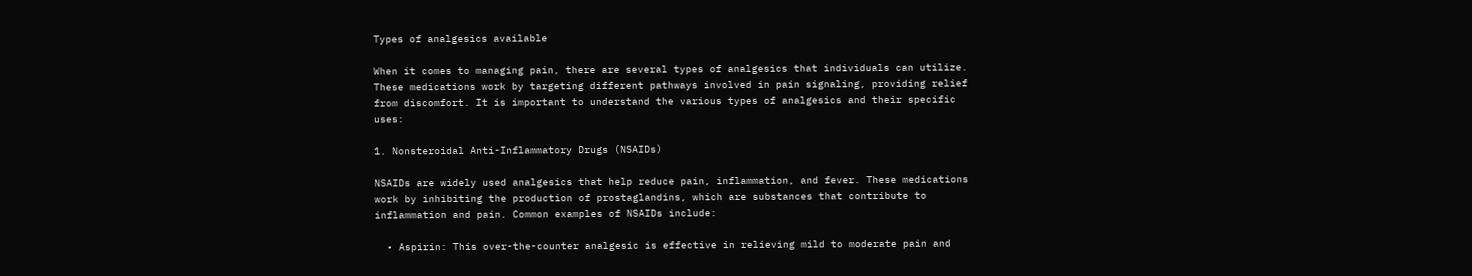Types of analgesics available

When it comes to managing pain, there are several types of analgesics that individuals can utilize. These medications work by targeting different pathways involved in pain signaling, providing relief from discomfort. It is important to understand the various types of analgesics and their specific uses:

1. Nonsteroidal Anti-Inflammatory Drugs (NSAIDs)

NSAIDs are widely used analgesics that help reduce pain, inflammation, and fever. These medications work by inhibiting the production of prostaglandins, which are substances that contribute to inflammation and pain. Common examples of NSAIDs include:

  • Aspirin: This over-the-counter analgesic is effective in relieving mild to moderate pain and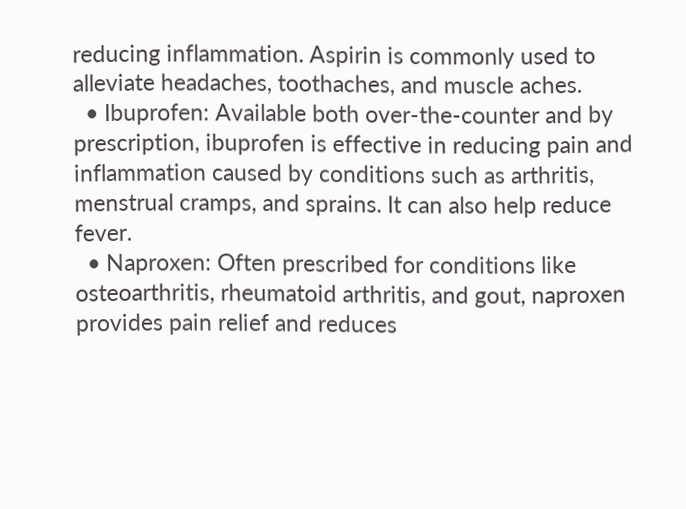reducing inflammation. Aspirin is commonly used to alleviate headaches, toothaches, and muscle aches.
  • Ibuprofen: Available both over-the-counter and by prescription, ibuprofen is effective in reducing pain and inflammation caused by conditions such as arthritis, menstrual cramps, and sprains. It can also help reduce fever.
  • Naproxen: Often prescribed for conditions like osteoarthritis, rheumatoid arthritis, and gout, naproxen provides pain relief and reduces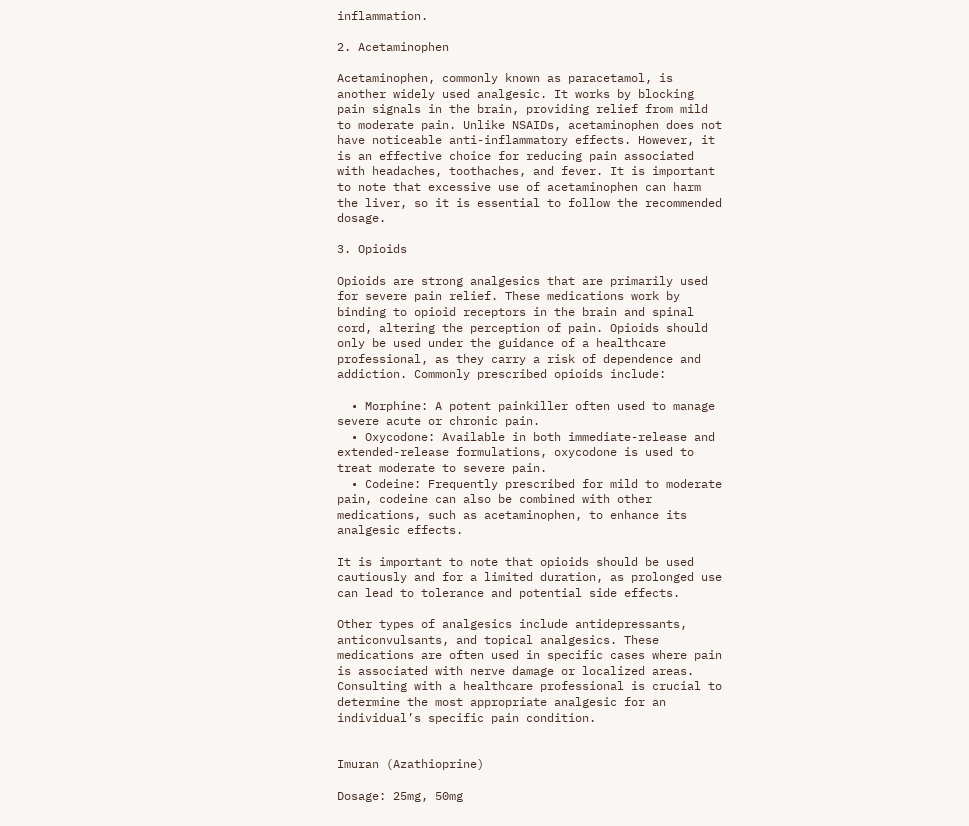inflammation.

2. Acetaminophen

Acetaminophen, commonly known as paracetamol, is another widely used analgesic. It works by blocking pain signals in the brain, providing relief from mild to moderate pain. Unlike NSAIDs, acetaminophen does not have noticeable anti-inflammatory effects. However, it is an effective choice for reducing pain associated with headaches, toothaches, and fever. It is important to note that excessive use of acetaminophen can harm the liver, so it is essential to follow the recommended dosage.

3. Opioids

Opioids are strong analgesics that are primarily used for severe pain relief. These medications work by binding to opioid receptors in the brain and spinal cord, altering the perception of pain. Opioids should only be used under the guidance of a healthcare professional, as they carry a risk of dependence and addiction. Commonly prescribed opioids include:

  • Morphine: A potent painkiller often used to manage severe acute or chronic pain.
  • Oxycodone: Available in both immediate-release and extended-release formulations, oxycodone is used to treat moderate to severe pain.
  • Codeine: Frequently prescribed for mild to moderate pain, codeine can also be combined with other medications, such as acetaminophen, to enhance its analgesic effects.

It is important to note that opioids should be used cautiously and for a limited duration, as prolonged use can lead to tolerance and potential side effects.

Other types of analgesics include antidepressants, anticonvulsants, and topical analgesics. These medications are often used in specific cases where pain is associated with nerve damage or localized areas. Consulting with a healthcare professional is crucial to determine the most appropriate analgesic for an individual’s specific pain condition.


Imuran (Azathioprine)

Dosage: 25mg, 50mg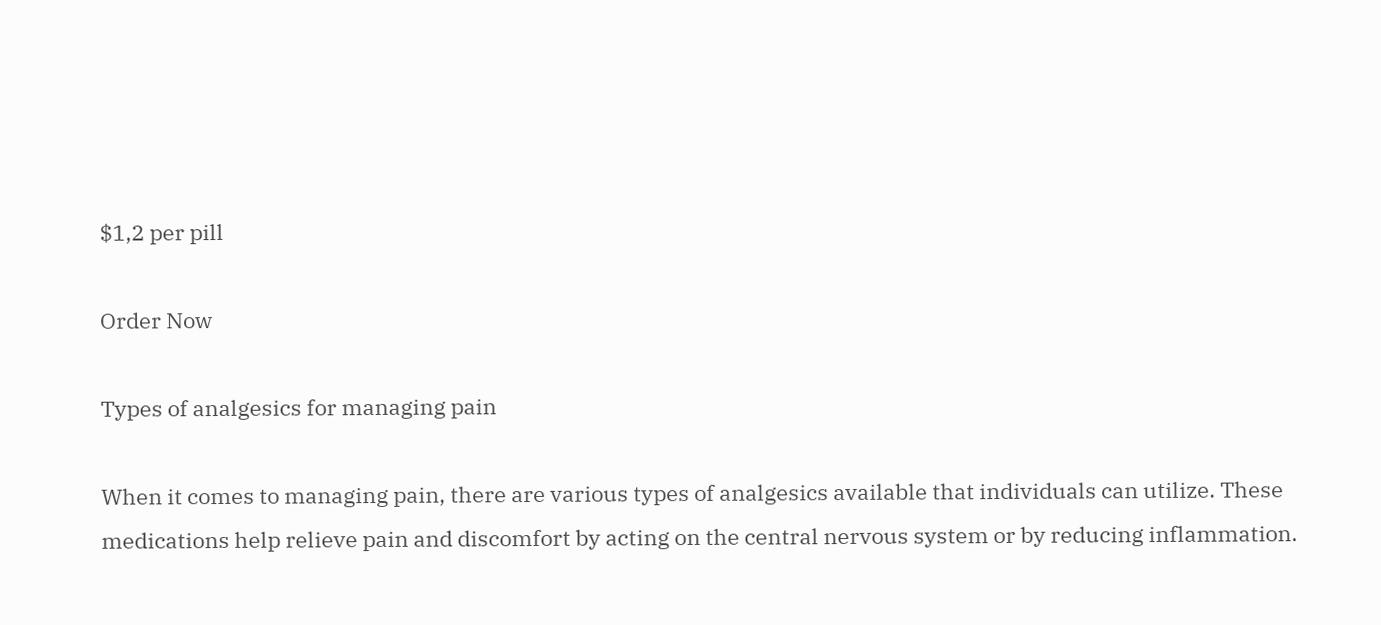$1,2 per pill

Order Now

Types of analgesics for managing pain

When it comes to managing pain, there are various types of analgesics available that individuals can utilize. These medications help relieve pain and discomfort by acting on the central nervous system or by reducing inflammation.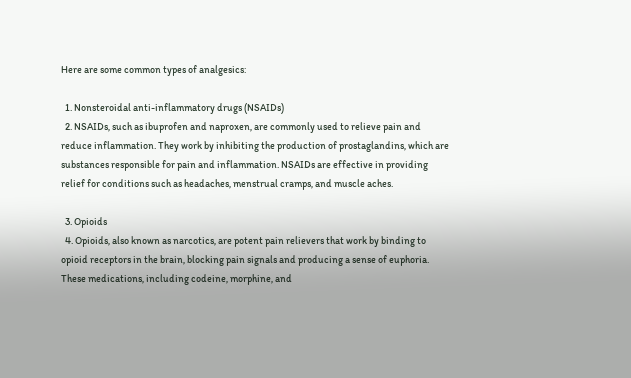Here are some common types of analgesics:

  1. Nonsteroidal anti-inflammatory drugs (NSAIDs)
  2. NSAIDs, such as ibuprofen and naproxen, are commonly used to relieve pain and reduce inflammation. They work by inhibiting the production of prostaglandins, which are substances responsible for pain and inflammation. NSAIDs are effective in providing relief for conditions such as headaches, menstrual cramps, and muscle aches.

  3. Opioids
  4. Opioids, also known as narcotics, are potent pain relievers that work by binding to opioid receptors in the brain, blocking pain signals and producing a sense of euphoria. These medications, including codeine, morphine, and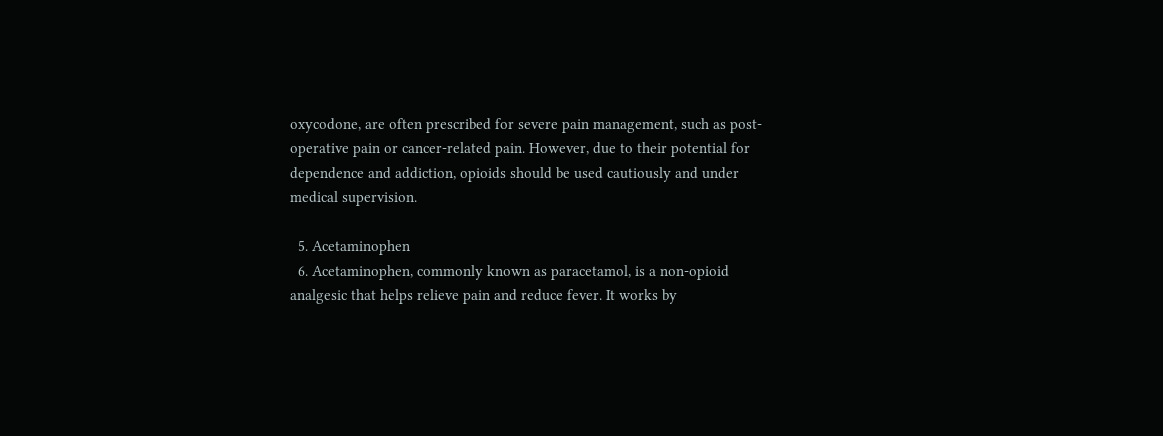oxycodone, are often prescribed for severe pain management, such as post-operative pain or cancer-related pain. However, due to their potential for dependence and addiction, opioids should be used cautiously and under medical supervision.

  5. Acetaminophen
  6. Acetaminophen, commonly known as paracetamol, is a non-opioid analgesic that helps relieve pain and reduce fever. It works by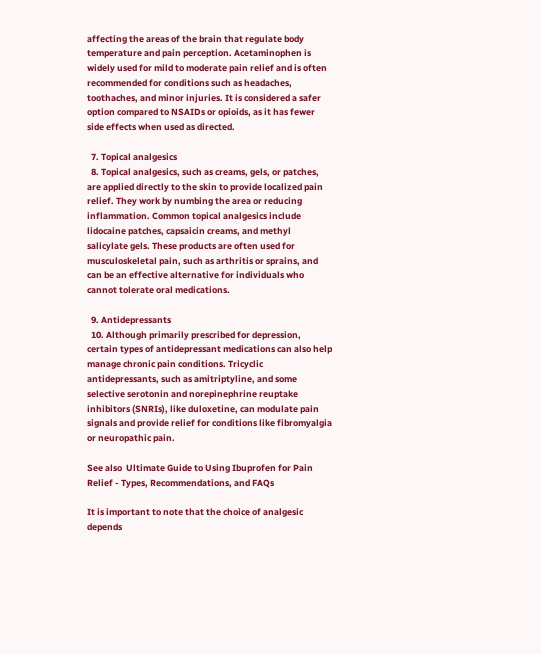affecting the areas of the brain that regulate body temperature and pain perception. Acetaminophen is widely used for mild to moderate pain relief and is often recommended for conditions such as headaches, toothaches, and minor injuries. It is considered a safer option compared to NSAIDs or opioids, as it has fewer side effects when used as directed.

  7. Topical analgesics
  8. Topical analgesics, such as creams, gels, or patches, are applied directly to the skin to provide localized pain relief. They work by numbing the area or reducing inflammation. Common topical analgesics include lidocaine patches, capsaicin creams, and methyl salicylate gels. These products are often used for musculoskeletal pain, such as arthritis or sprains, and can be an effective alternative for individuals who cannot tolerate oral medications.

  9. Antidepressants
  10. Although primarily prescribed for depression, certain types of antidepressant medications can also help manage chronic pain conditions. Tricyclic antidepressants, such as amitriptyline, and some selective serotonin and norepinephrine reuptake inhibitors (SNRIs), like duloxetine, can modulate pain signals and provide relief for conditions like fibromyalgia or neuropathic pain.

See also  Ultimate Guide to Using Ibuprofen for Pain Relief - Types, Recommendations, and FAQs

It is important to note that the choice of analgesic depends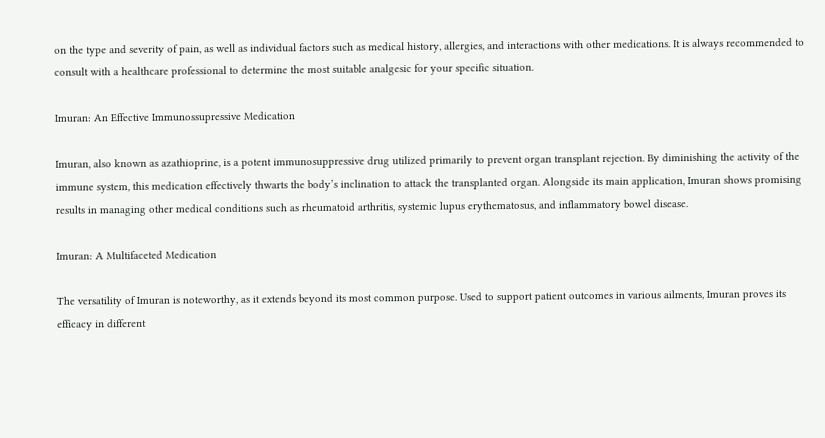on the type and severity of pain, as well as individual factors such as medical history, allergies, and interactions with other medications. It is always recommended to consult with a healthcare professional to determine the most suitable analgesic for your specific situation.

Imuran: An Effective Immunossupressive Medication

Imuran, also known as azathioprine, is a potent immunosuppressive drug utilized primarily to prevent organ transplant rejection. By diminishing the activity of the immune system, this medication effectively thwarts the body’s inclination to attack the transplanted organ. Alongside its main application, Imuran shows promising results in managing other medical conditions such as rheumatoid arthritis, systemic lupus erythematosus, and inflammatory bowel disease.

Imuran: A Multifaceted Medication

The versatility of Imuran is noteworthy, as it extends beyond its most common purpose. Used to support patient outcomes in various ailments, Imuran proves its efficacy in different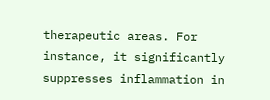therapeutic areas. For instance, it significantly suppresses inflammation in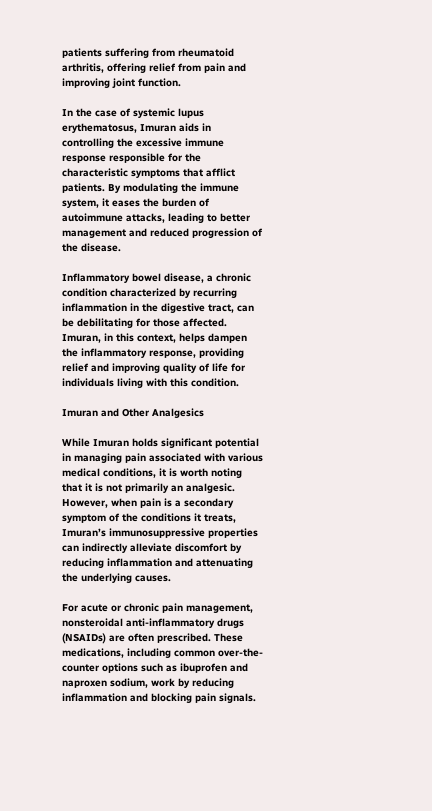patients suffering from rheumatoid arthritis, offering relief from pain and improving joint function.

In the case of systemic lupus erythematosus, Imuran aids in controlling the excessive immune response responsible for the characteristic symptoms that afflict patients. By modulating the immune system, it eases the burden of autoimmune attacks, leading to better management and reduced progression of the disease.

Inflammatory bowel disease, a chronic condition characterized by recurring inflammation in the digestive tract, can be debilitating for those affected. Imuran, in this context, helps dampen the inflammatory response, providing relief and improving quality of life for individuals living with this condition.

Imuran and Other Analgesics

While Imuran holds significant potential in managing pain associated with various medical conditions, it is worth noting that it is not primarily an analgesic. However, when pain is a secondary symptom of the conditions it treats, Imuran’s immunosuppressive properties can indirectly alleviate discomfort by reducing inflammation and attenuating the underlying causes.

For acute or chronic pain management, nonsteroidal anti-inflammatory drugs (NSAIDs) are often prescribed. These medications, including common over-the-counter options such as ibuprofen and naproxen sodium, work by reducing inflammation and blocking pain signals.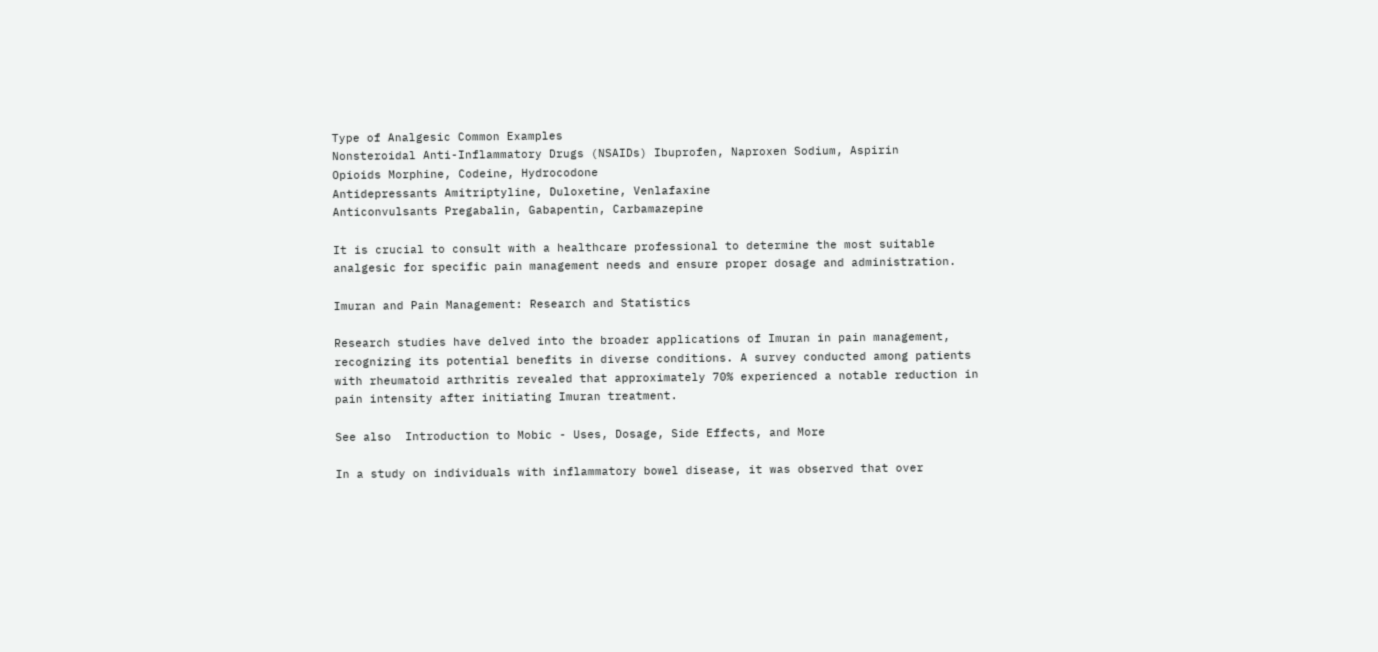Type of Analgesic Common Examples
Nonsteroidal Anti-Inflammatory Drugs (NSAIDs) Ibuprofen, Naproxen Sodium, Aspirin
Opioids Morphine, Codeine, Hydrocodone
Antidepressants Amitriptyline, Duloxetine, Venlafaxine
Anticonvulsants Pregabalin, Gabapentin, Carbamazepine

It is crucial to consult with a healthcare professional to determine the most suitable analgesic for specific pain management needs and ensure proper dosage and administration.

Imuran and Pain Management: Research and Statistics

Research studies have delved into the broader applications of Imuran in pain management, recognizing its potential benefits in diverse conditions. A survey conducted among patients with rheumatoid arthritis revealed that approximately 70% experienced a notable reduction in pain intensity after initiating Imuran treatment.

See also  Introduction to Mobic - Uses, Dosage, Side Effects, and More

In a study on individuals with inflammatory bowel disease, it was observed that over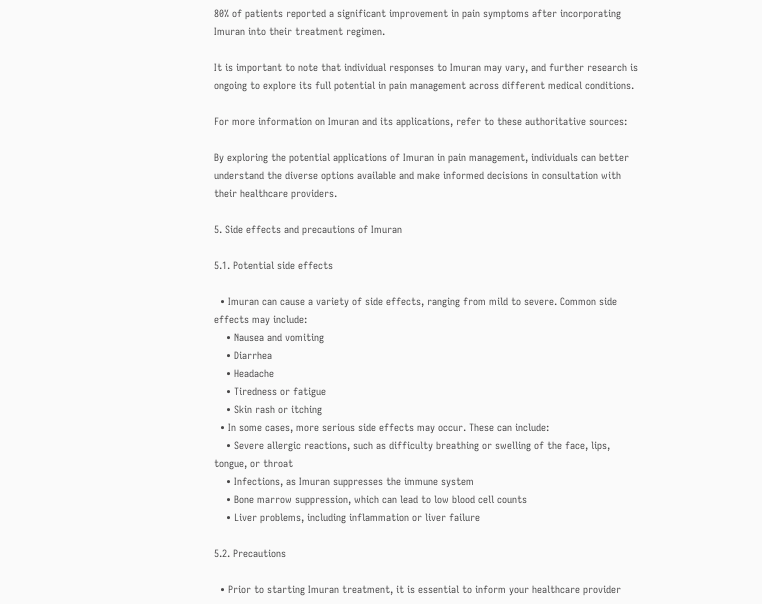80% of patients reported a significant improvement in pain symptoms after incorporating Imuran into their treatment regimen.

It is important to note that individual responses to Imuran may vary, and further research is ongoing to explore its full potential in pain management across different medical conditions.

For more information on Imuran and its applications, refer to these authoritative sources:

By exploring the potential applications of Imuran in pain management, individuals can better understand the diverse options available and make informed decisions in consultation with their healthcare providers.

5. Side effects and precautions of Imuran

5.1. Potential side effects

  • Imuran can cause a variety of side effects, ranging from mild to severe. Common side effects may include:
    • Nausea and vomiting
    • Diarrhea
    • Headache
    • Tiredness or fatigue
    • Skin rash or itching
  • In some cases, more serious side effects may occur. These can include:
    • Severe allergic reactions, such as difficulty breathing or swelling of the face, lips, tongue, or throat
    • Infections, as Imuran suppresses the immune system
    • Bone marrow suppression, which can lead to low blood cell counts
    • Liver problems, including inflammation or liver failure

5.2. Precautions

  • Prior to starting Imuran treatment, it is essential to inform your healthcare provider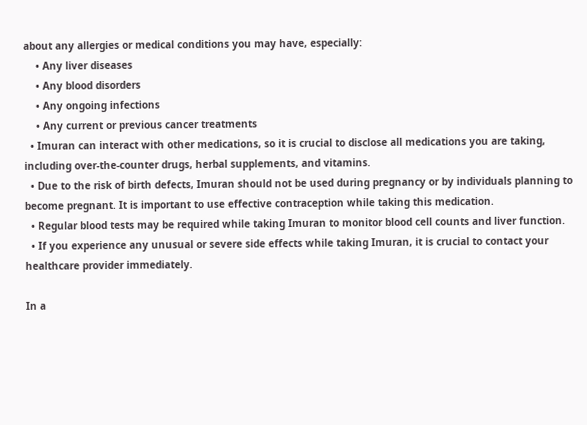about any allergies or medical conditions you may have, especially:
    • Any liver diseases
    • Any blood disorders
    • Any ongoing infections
    • Any current or previous cancer treatments
  • Imuran can interact with other medications, so it is crucial to disclose all medications you are taking, including over-the-counter drugs, herbal supplements, and vitamins.
  • Due to the risk of birth defects, Imuran should not be used during pregnancy or by individuals planning to become pregnant. It is important to use effective contraception while taking this medication.
  • Regular blood tests may be required while taking Imuran to monitor blood cell counts and liver function.
  • If you experience any unusual or severe side effects while taking Imuran, it is crucial to contact your healthcare provider immediately.

In a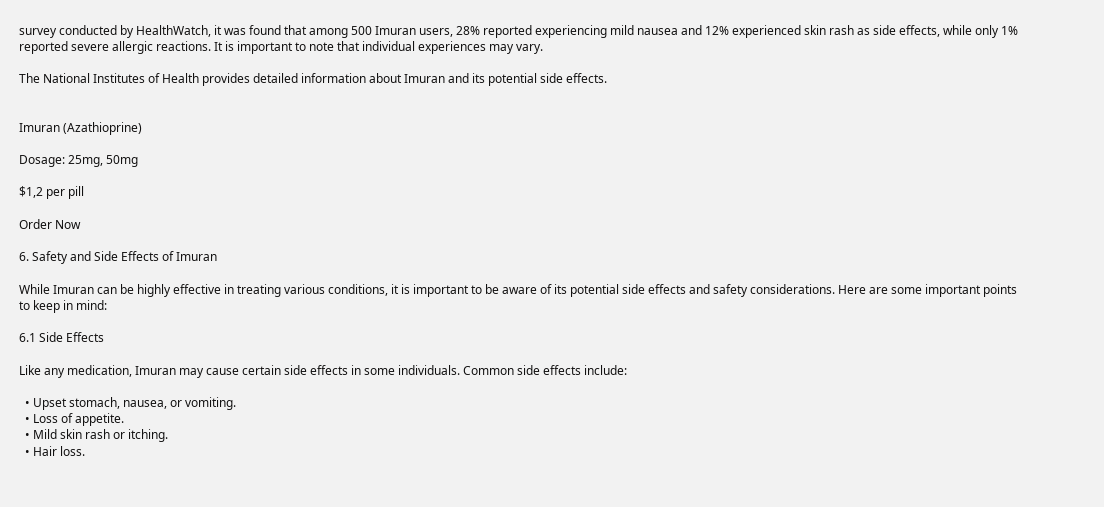survey conducted by HealthWatch, it was found that among 500 Imuran users, 28% reported experiencing mild nausea and 12% experienced skin rash as side effects, while only 1% reported severe allergic reactions. It is important to note that individual experiences may vary.

The National Institutes of Health provides detailed information about Imuran and its potential side effects.


Imuran (Azathioprine)

Dosage: 25mg, 50mg

$1,2 per pill

Order Now

6. Safety and Side Effects of Imuran

While Imuran can be highly effective in treating various conditions, it is important to be aware of its potential side effects and safety considerations. Here are some important points to keep in mind:

6.1 Side Effects

Like any medication, Imuran may cause certain side effects in some individuals. Common side effects include:

  • Upset stomach, nausea, or vomiting.
  • Loss of appetite.
  • Mild skin rash or itching.
  • Hair loss.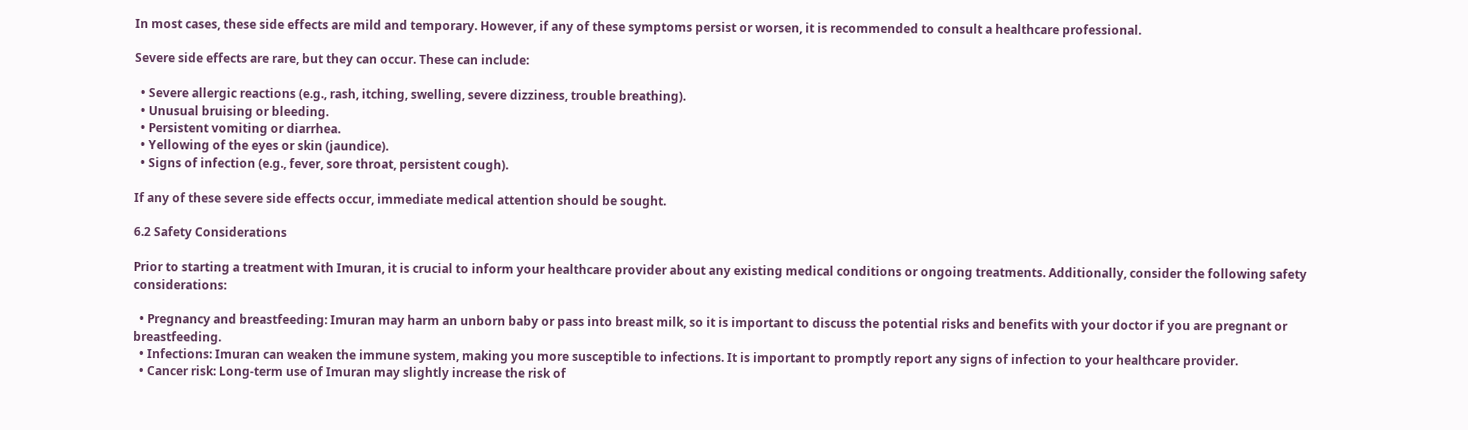In most cases, these side effects are mild and temporary. However, if any of these symptoms persist or worsen, it is recommended to consult a healthcare professional.

Severe side effects are rare, but they can occur. These can include:

  • Severe allergic reactions (e.g., rash, itching, swelling, severe dizziness, trouble breathing).
  • Unusual bruising or bleeding.
  • Persistent vomiting or diarrhea.
  • Yellowing of the eyes or skin (jaundice).
  • Signs of infection (e.g., fever, sore throat, persistent cough).

If any of these severe side effects occur, immediate medical attention should be sought.

6.2 Safety Considerations

Prior to starting a treatment with Imuran, it is crucial to inform your healthcare provider about any existing medical conditions or ongoing treatments. Additionally, consider the following safety considerations:

  • Pregnancy and breastfeeding: Imuran may harm an unborn baby or pass into breast milk, so it is important to discuss the potential risks and benefits with your doctor if you are pregnant or breastfeeding.
  • Infections: Imuran can weaken the immune system, making you more susceptible to infections. It is important to promptly report any signs of infection to your healthcare provider.
  • Cancer risk: Long-term use of Imuran may slightly increase the risk of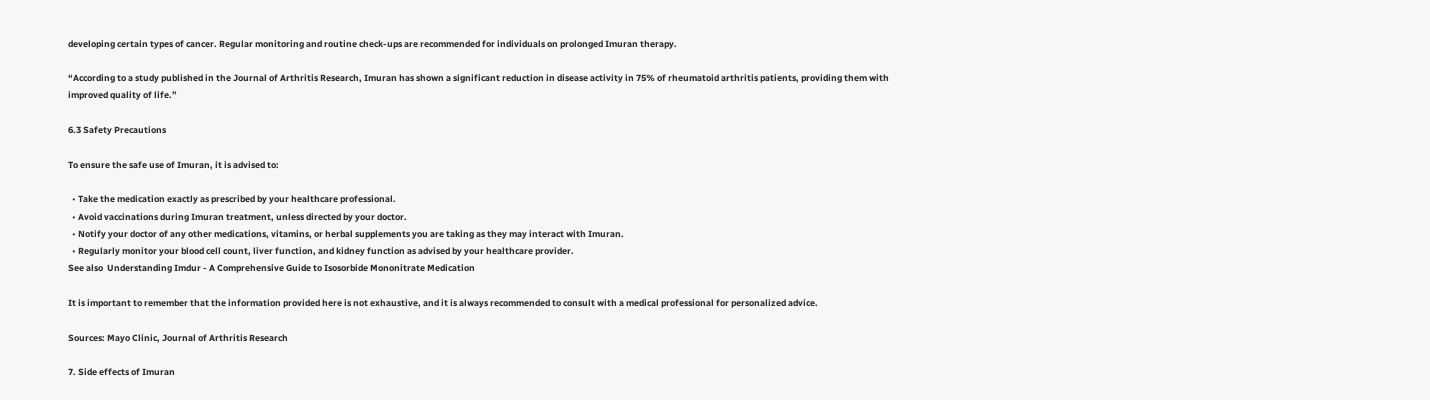developing certain types of cancer. Regular monitoring and routine check-ups are recommended for individuals on prolonged Imuran therapy.

“According to a study published in the Journal of Arthritis Research, Imuran has shown a significant reduction in disease activity in 75% of rheumatoid arthritis patients, providing them with improved quality of life.”

6.3 Safety Precautions

To ensure the safe use of Imuran, it is advised to:

  • Take the medication exactly as prescribed by your healthcare professional.
  • Avoid vaccinations during Imuran treatment, unless directed by your doctor.
  • Notify your doctor of any other medications, vitamins, or herbal supplements you are taking as they may interact with Imuran.
  • Regularly monitor your blood cell count, liver function, and kidney function as advised by your healthcare provider.
See also  Understanding Imdur - A Comprehensive Guide to Isosorbide Mononitrate Medication

It is important to remember that the information provided here is not exhaustive, and it is always recommended to consult with a medical professional for personalized advice.

Sources: Mayo Clinic, Journal of Arthritis Research

7. Side effects of Imuran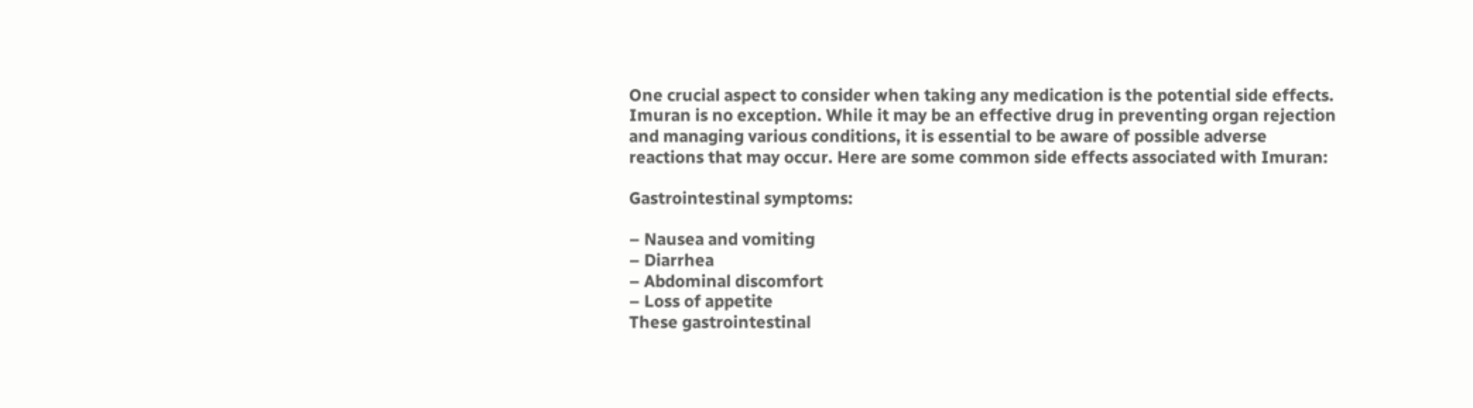One crucial aspect to consider when taking any medication is the potential side effects. Imuran is no exception. While it may be an effective drug in preventing organ rejection and managing various conditions, it is essential to be aware of possible adverse reactions that may occur. Here are some common side effects associated with Imuran:

Gastrointestinal symptoms:

– Nausea and vomiting
– Diarrhea
– Abdominal discomfort
– Loss of appetite
These gastrointestinal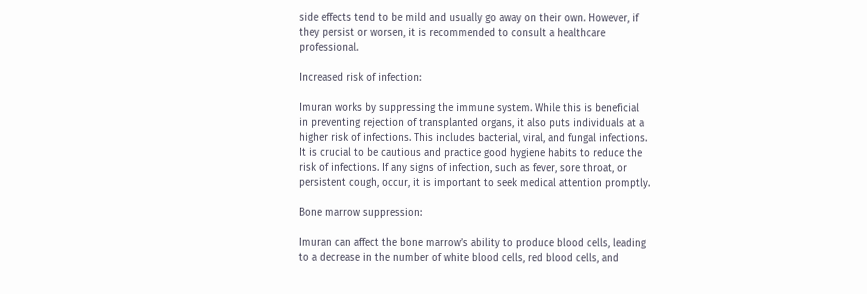side effects tend to be mild and usually go away on their own. However, if they persist or worsen, it is recommended to consult a healthcare professional.

Increased risk of infection:

Imuran works by suppressing the immune system. While this is beneficial in preventing rejection of transplanted organs, it also puts individuals at a higher risk of infections. This includes bacterial, viral, and fungal infections. It is crucial to be cautious and practice good hygiene habits to reduce the risk of infections. If any signs of infection, such as fever, sore throat, or persistent cough, occur, it is important to seek medical attention promptly.

Bone marrow suppression:

Imuran can affect the bone marrow’s ability to produce blood cells, leading to a decrease in the number of white blood cells, red blood cells, and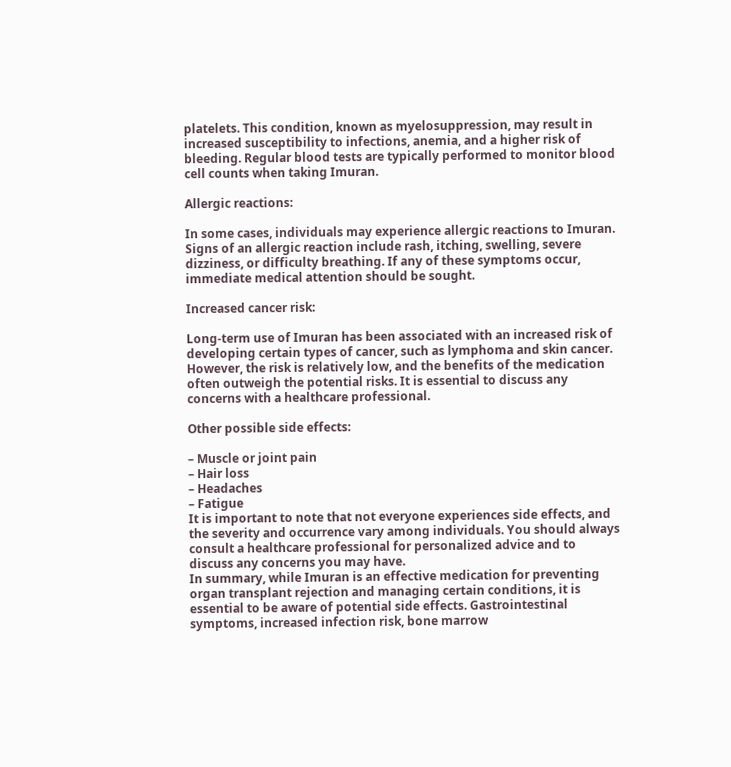platelets. This condition, known as myelosuppression, may result in increased susceptibility to infections, anemia, and a higher risk of bleeding. Regular blood tests are typically performed to monitor blood cell counts when taking Imuran.

Allergic reactions:

In some cases, individuals may experience allergic reactions to Imuran. Signs of an allergic reaction include rash, itching, swelling, severe dizziness, or difficulty breathing. If any of these symptoms occur, immediate medical attention should be sought.

Increased cancer risk:

Long-term use of Imuran has been associated with an increased risk of developing certain types of cancer, such as lymphoma and skin cancer. However, the risk is relatively low, and the benefits of the medication often outweigh the potential risks. It is essential to discuss any concerns with a healthcare professional.

Other possible side effects:

– Muscle or joint pain
– Hair loss
– Headaches
– Fatigue
It is important to note that not everyone experiences side effects, and the severity and occurrence vary among individuals. You should always consult a healthcare professional for personalized advice and to discuss any concerns you may have.
In summary, while Imuran is an effective medication for preventing organ transplant rejection and managing certain conditions, it is essential to be aware of potential side effects. Gastrointestinal symptoms, increased infection risk, bone marrow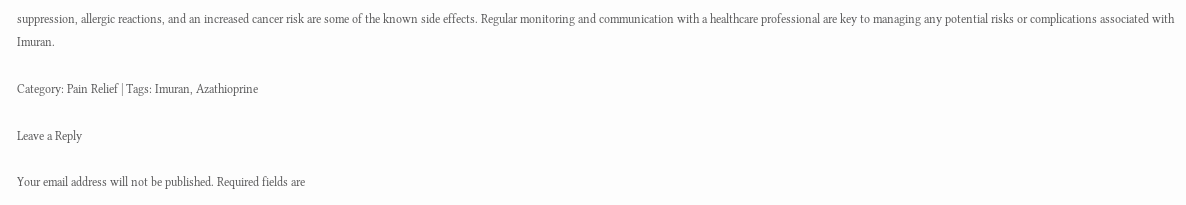suppression, allergic reactions, and an increased cancer risk are some of the known side effects. Regular monitoring and communication with a healthcare professional are key to managing any potential risks or complications associated with Imuran.

Category: Pain Relief | Tags: Imuran, Azathioprine

Leave a Reply

Your email address will not be published. Required fields are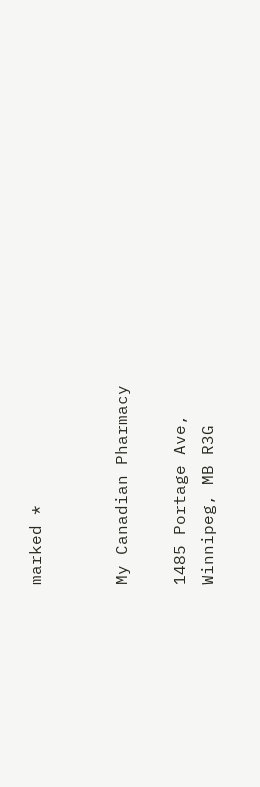marked *


My Canadian Pharmacy

1485 Portage Ave,
Winnipeg, MB R3G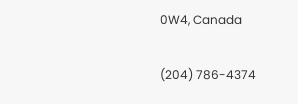0W4, Canada

(204) 786-4374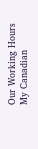Our Working Hours
My Canadian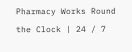Pharmacy Works Round the Clock | 24 / 7